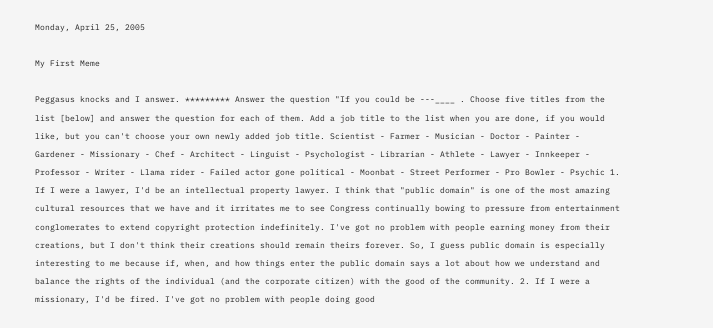Monday, April 25, 2005

My First Meme

Peggasus knocks and I answer. ********* Answer the question "If you could be ---____ . Choose five titles from the list [below] and answer the question for each of them. Add a job title to the list when you are done, if you would like, but you can't choose your own newly added job title. Scientist - Farmer - Musician - Doctor - Painter - Gardener - Missionary - Chef - Architect - Linguist - Psychologist - Librarian - Athlete - Lawyer - Innkeeper - Professor - Writer - Llama rider - Failed actor gone political - Moonbat - Street Performer - Pro Bowler - Psychic 1. If I were a lawyer, I'd be an intellectual property lawyer. I think that "public domain" is one of the most amazing cultural resources that we have and it irritates me to see Congress continually bowing to pressure from entertainment conglomerates to extend copyright protection indefinitely. I've got no problem with people earning money from their creations, but I don't think their creations should remain theirs forever. So, I guess public domain is especially interesting to me because if, when, and how things enter the public domain says a lot about how we understand and balance the rights of the individual (and the corporate citizen) with the good of the community. 2. If I were a missionary, I'd be fired. I've got no problem with people doing good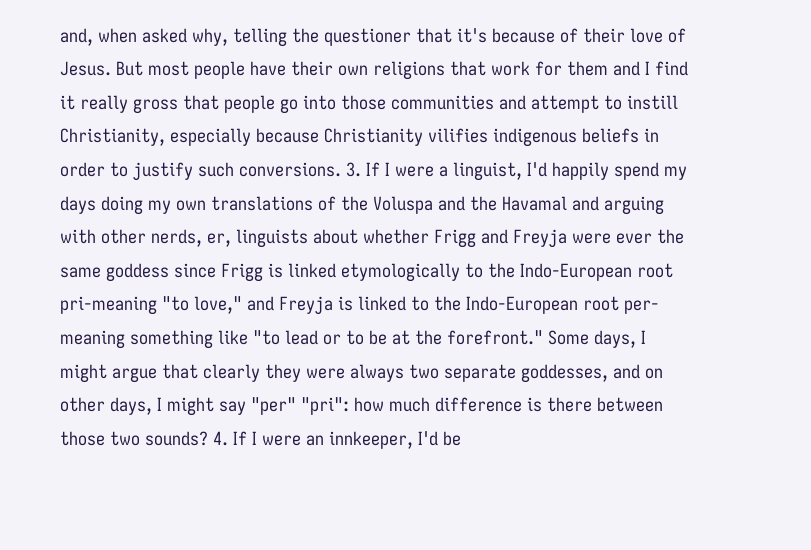and, when asked why, telling the questioner that it's because of their love of Jesus. But most people have their own religions that work for them and I find it really gross that people go into those communities and attempt to instill Christianity, especially because Christianity vilifies indigenous beliefs in order to justify such conversions. 3. If I were a linguist, I'd happily spend my days doing my own translations of the Voluspa and the Havamal and arguing with other nerds, er, linguists about whether Frigg and Freyja were ever the same goddess since Frigg is linked etymologically to the Indo-European root pri-meaning "to love," and Freyja is linked to the Indo-European root per-meaning something like "to lead or to be at the forefront." Some days, I might argue that clearly they were always two separate goddesses, and on other days, I might say "per" "pri": how much difference is there between those two sounds? 4. If I were an innkeeper, I'd be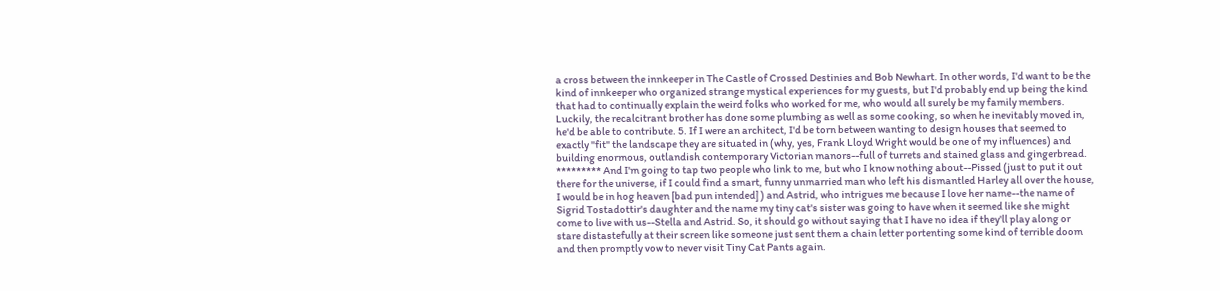a cross between the innkeeper in The Castle of Crossed Destinies and Bob Newhart. In other words, I'd want to be the kind of innkeeper who organized strange mystical experiences for my guests, but I'd probably end up being the kind that had to continually explain the weird folks who worked for me, who would all surely be my family members. Luckily, the recalcitrant brother has done some plumbing as well as some cooking, so when he inevitably moved in, he'd be able to contribute. 5. If I were an architect, I'd be torn between wanting to design houses that seemed to exactly "fit" the landscape they are situated in (why, yes, Frank Lloyd Wright would be one of my influences) and building enormous, outlandish contemporary Victorian manors--full of turrets and stained glass and gingerbread. ********* And I'm going to tap two people who link to me, but who I know nothing about--Pissed (just to put it out there for the universe, if I could find a smart, funny unmarried man who left his dismantled Harley all over the house, I would be in hog heaven [bad pun intended] ) and Astrid, who intrigues me because I love her name--the name of Sigrid Tostadottir's daughter and the name my tiny cat's sister was going to have when it seemed like she might come to live with us--Stella and Astrid. So, it should go without saying that I have no idea if they'll play along or stare distastefully at their screen like someone just sent them a chain letter portenting some kind of terrible doom and then promptly vow to never visit Tiny Cat Pants again.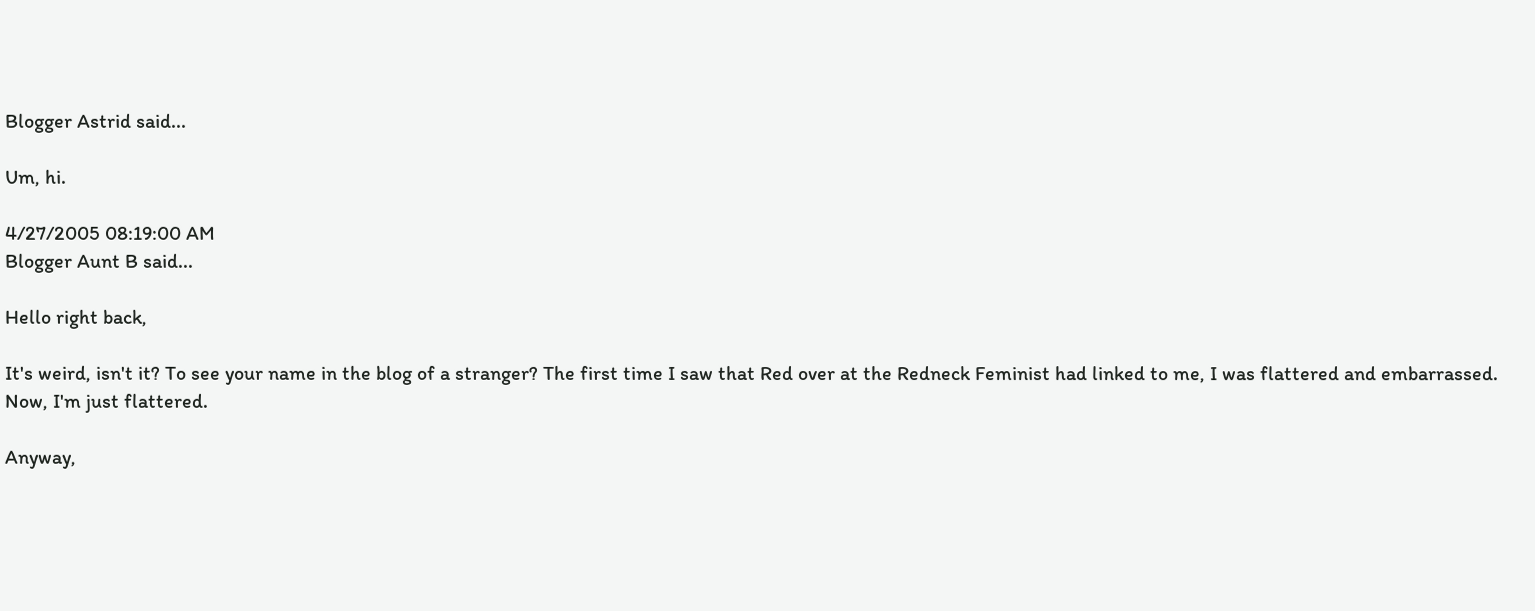Blogger Astrid said...

Um, hi.

4/27/2005 08:19:00 AM
Blogger Aunt B said...

Hello right back,

It's weird, isn't it? To see your name in the blog of a stranger? The first time I saw that Red over at the Redneck Feminist had linked to me, I was flattered and embarrassed. Now, I'm just flattered.

Anyway,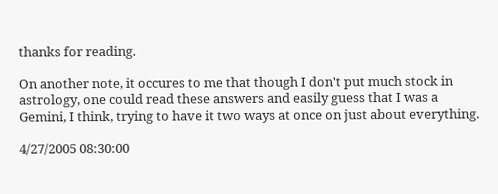thanks for reading.

On another note, it occures to me that though I don't put much stock in astrology, one could read these answers and easily guess that I was a Gemini, I think, trying to have it two ways at once on just about everything.

4/27/2005 08:30:00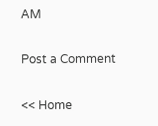AM

Post a Comment

<< Home